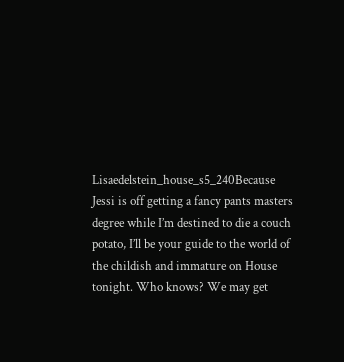Lisaedelstein_house_s5_240Because Jessi is off getting a fancy pants masters degree while I’m destined to die a couch potato, I’ll be your guide to the world of the childish and immature on House tonight. Who knows? We may get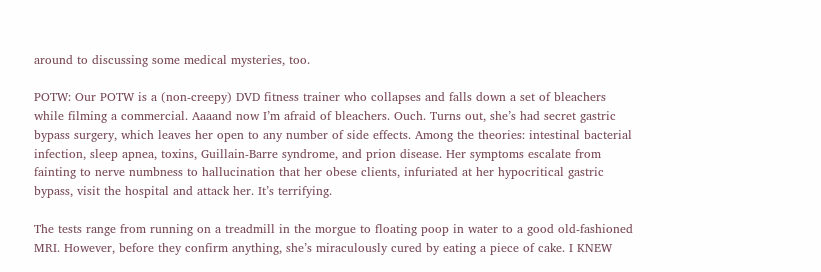around to discussing some medical mysteries, too.

POTW: Our POTW is a (non-creepy) DVD fitness trainer who collapses and falls down a set of bleachers while filming a commercial. Aaaand now I’m afraid of bleachers. Ouch. Turns out, she’s had secret gastric bypass surgery, which leaves her open to any number of side effects. Among the theories: intestinal bacterial infection, sleep apnea, toxins, Guillain-Barre syndrome, and prion disease. Her symptoms escalate from fainting to nerve numbness to hallucination that her obese clients, infuriated at her hypocritical gastric bypass, visit the hospital and attack her. It’s terrifying.

The tests range from running on a treadmill in the morgue to floating poop in water to a good old-fashioned MRI. However, before they confirm anything, she’s miraculously cured by eating a piece of cake. I KNEW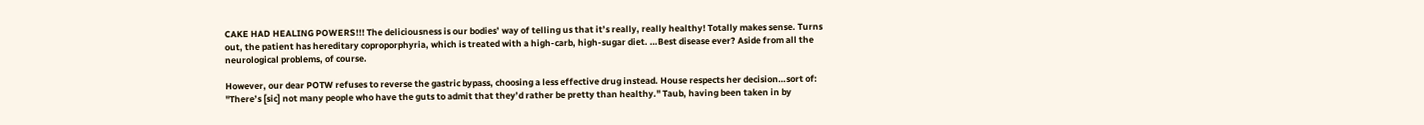CAKE HAD HEALING POWERS!!! The deliciousness is our bodies’ way of telling us that it’s really, really healthy! Totally makes sense. Turns out, the patient has hereditary coproporphyria, which is treated with a high-carb, high-sugar diet. …Best disease ever? Aside from all the neurological problems, of course.

However, our dear POTW refuses to reverse the gastric bypass, choosing a less effective drug instead. House respects her decision…sort of: "There’s [sic] not many people who have the guts to admit that they’d rather be pretty than healthy." Taub, having been taken in by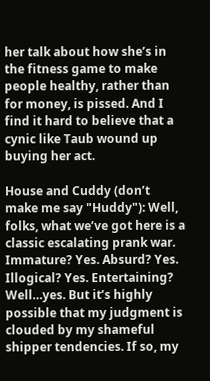her talk about how she’s in the fitness game to make people healthy, rather than for money, is pissed. And I find it hard to believe that a cynic like Taub wound up buying her act.

House and Cuddy (don’t make me say "Huddy"): Well, folks, what we’ve got here is a classic escalating prank war. Immature? Yes. Absurd? Yes. Illogical? Yes. Entertaining? Well…yes. But it’s highly possible that my judgment is clouded by my shameful shipper tendencies. If so, my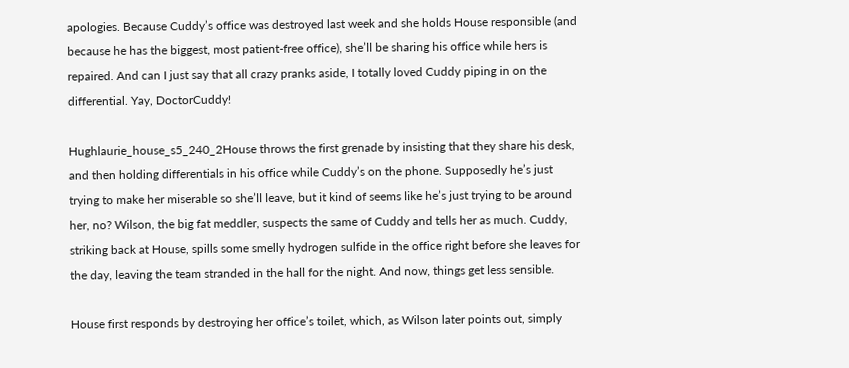apologies. Because Cuddy’s office was destroyed last week and she holds House responsible (and because he has the biggest, most patient-free office), she’ll be sharing his office while hers is repaired. And can I just say that all crazy pranks aside, I totally loved Cuddy piping in on the differential. Yay, DoctorCuddy!

Hughlaurie_house_s5_240_2House throws the first grenade by insisting that they share his desk, and then holding differentials in his office while Cuddy’s on the phone. Supposedly he’s just trying to make her miserable so she’ll leave, but it kind of seems like he’s just trying to be around her, no? Wilson, the big fat meddler, suspects the same of Cuddy and tells her as much. Cuddy, striking back at House, spills some smelly hydrogen sulfide in the office right before she leaves for the day, leaving the team stranded in the hall for the night. And now, things get less sensible.

House first responds by destroying her office’s toilet, which, as Wilson later points out, simply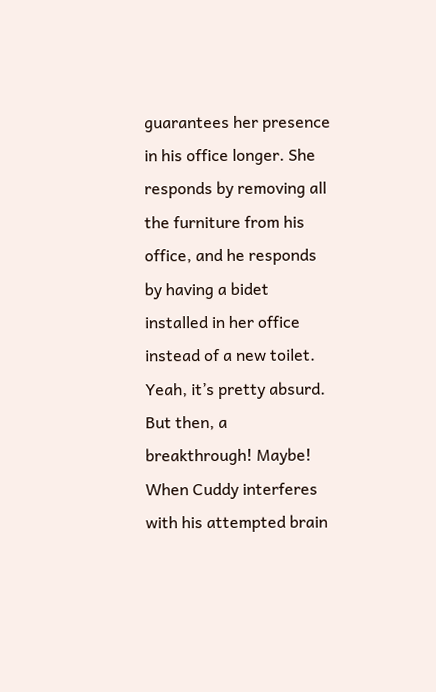guarantees her presence in his office longer. She responds by removing all the furniture from his office, and he responds by having a bidet installed in her office instead of a new toilet. Yeah, it’s pretty absurd. But then, a breakthrough! Maybe! When Cuddy interferes with his attempted brain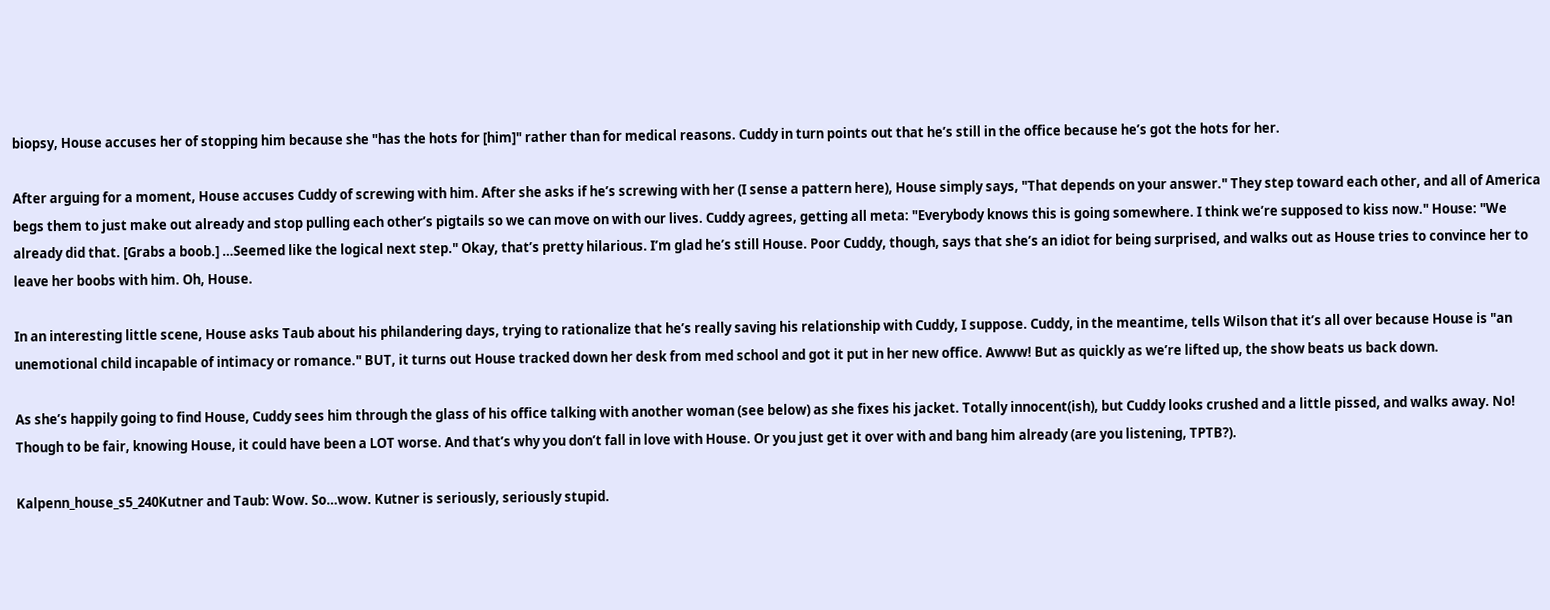biopsy, House accuses her of stopping him because she "has the hots for [him]" rather than for medical reasons. Cuddy in turn points out that he’s still in the office because he’s got the hots for her.

After arguing for a moment, House accuses Cuddy of screwing with him. After she asks if he’s screwing with her (I sense a pattern here), House simply says, "That depends on your answer." They step toward each other, and all of America begs them to just make out already and stop pulling each other’s pigtails so we can move on with our lives. Cuddy agrees, getting all meta: "Everybody knows this is going somewhere. I think we’re supposed to kiss now." House: "We already did that. [Grabs a boob.] …Seemed like the logical next step." Okay, that’s pretty hilarious. I’m glad he’s still House. Poor Cuddy, though, says that she’s an idiot for being surprised, and walks out as House tries to convince her to leave her boobs with him. Oh, House.

In an interesting little scene, House asks Taub about his philandering days, trying to rationalize that he’s really saving his relationship with Cuddy, I suppose. Cuddy, in the meantime, tells Wilson that it’s all over because House is "an unemotional child incapable of intimacy or romance." BUT, it turns out House tracked down her desk from med school and got it put in her new office. Awww! But as quickly as we’re lifted up, the show beats us back down.

As she’s happily going to find House, Cuddy sees him through the glass of his office talking with another woman (see below) as she fixes his jacket. Totally innocent(ish), but Cuddy looks crushed and a little pissed, and walks away. No! Though to be fair, knowing House, it could have been a LOT worse. And that’s why you don’t fall in love with House. Or you just get it over with and bang him already (are you listening, TPTB?).

Kalpenn_house_s5_240Kutner and Taub: Wow. So…wow. Kutner is seriously, seriously stupid.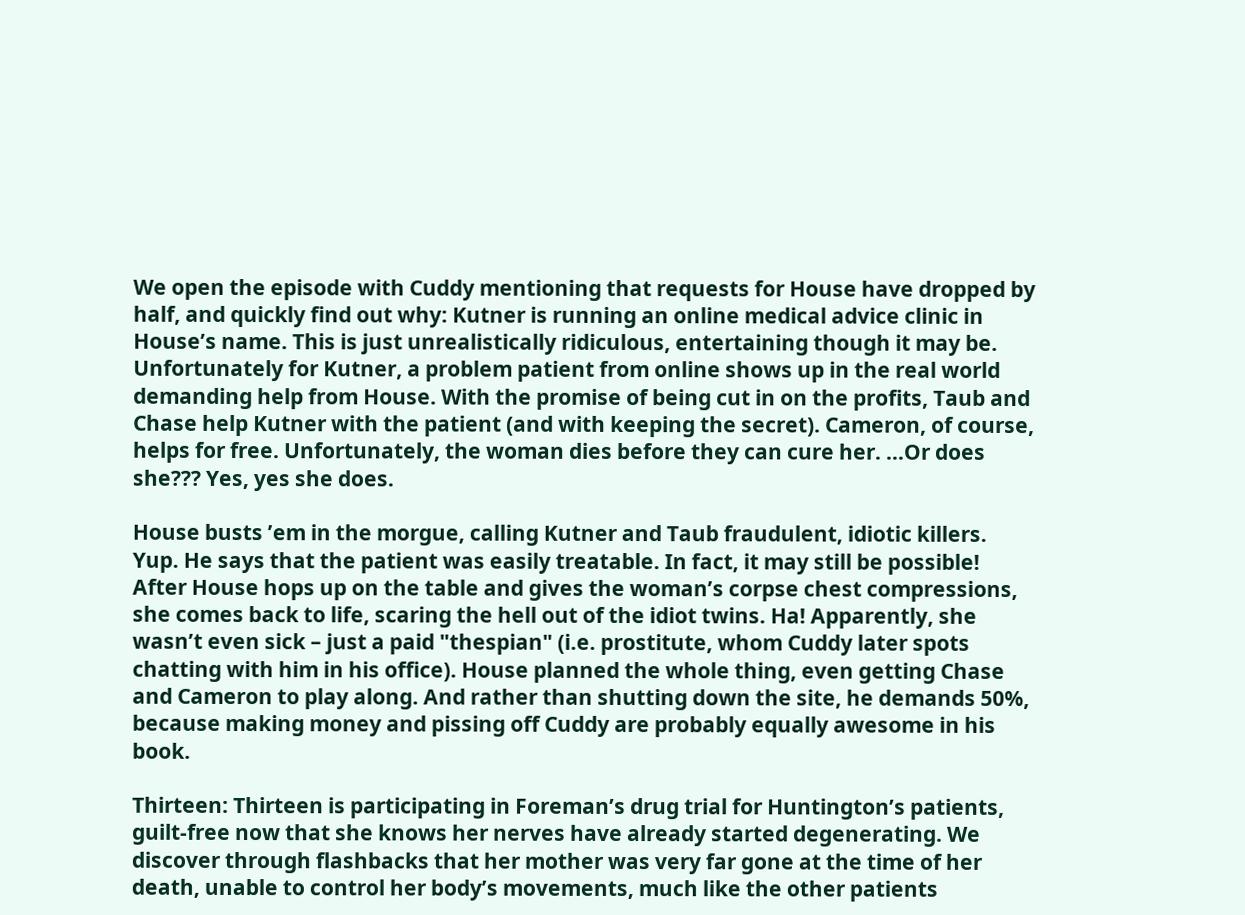We open the episode with Cuddy mentioning that requests for House have dropped by half, and quickly find out why: Kutner is running an online medical advice clinic in House’s name. This is just unrealistically ridiculous, entertaining though it may be. Unfortunately for Kutner, a problem patient from online shows up in the real world demanding help from House. With the promise of being cut in on the profits, Taub and Chase help Kutner with the patient (and with keeping the secret). Cameron, of course, helps for free. Unfortunately, the woman dies before they can cure her. …Or does she??? Yes, yes she does.

House busts ’em in the morgue, calling Kutner and Taub fraudulent, idiotic killers. Yup. He says that the patient was easily treatable. In fact, it may still be possible! After House hops up on the table and gives the woman’s corpse chest compressions, she comes back to life, scaring the hell out of the idiot twins. Ha! Apparently, she wasn’t even sick – just a paid "thespian" (i.e. prostitute, whom Cuddy later spots chatting with him in his office). House planned the whole thing, even getting Chase and Cameron to play along. And rather than shutting down the site, he demands 50%, because making money and pissing off Cuddy are probably equally awesome in his book.

Thirteen: Thirteen is participating in Foreman’s drug trial for Huntington’s patients, guilt-free now that she knows her nerves have already started degenerating. We discover through flashbacks that her mother was very far gone at the time of her death, unable to control her body’s movements, much like the other patients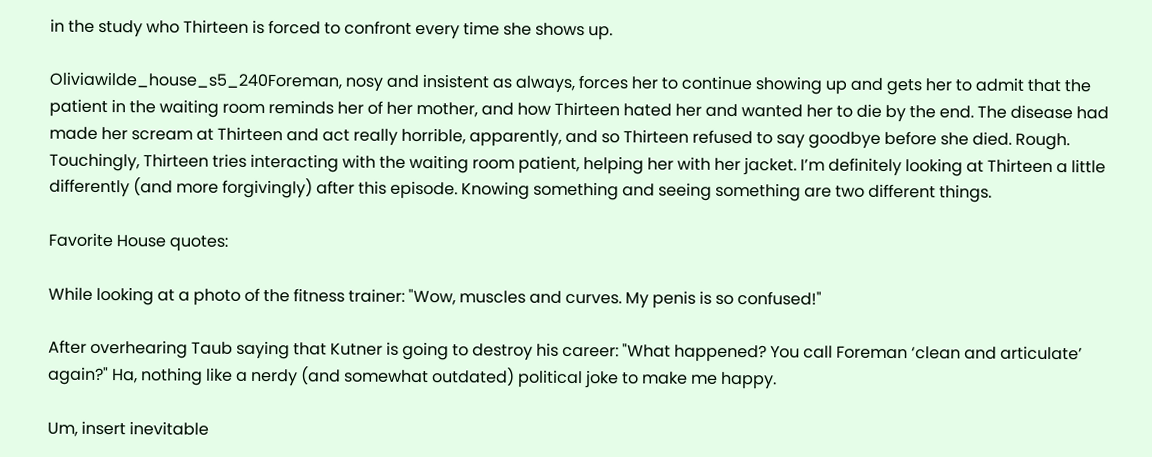in the study who Thirteen is forced to confront every time she shows up.

Oliviawilde_house_s5_240Foreman, nosy and insistent as always, forces her to continue showing up and gets her to admit that the patient in the waiting room reminds her of her mother, and how Thirteen hated her and wanted her to die by the end. The disease had made her scream at Thirteen and act really horrible, apparently, and so Thirteen refused to say goodbye before she died. Rough. Touchingly, Thirteen tries interacting with the waiting room patient, helping her with her jacket. I’m definitely looking at Thirteen a little differently (and more forgivingly) after this episode. Knowing something and seeing something are two different things.

Favorite House quotes:

While looking at a photo of the fitness trainer: "Wow, muscles and curves. My penis is so confused!"

After overhearing Taub saying that Kutner is going to destroy his career: "What happened? You call Foreman ‘clean and articulate’ again?" Ha, nothing like a nerdy (and somewhat outdated) political joke to make me happy.

Um, insert inevitable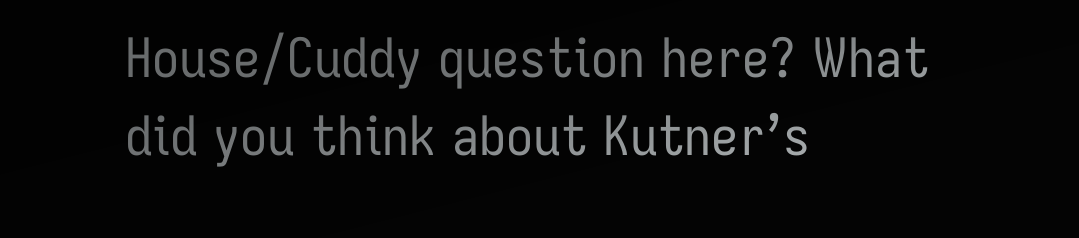House/Cuddy question here? What did you think about Kutner’s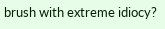brush with extreme idiocy?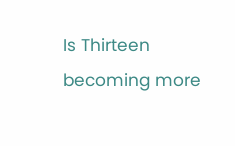Is Thirteen becoming more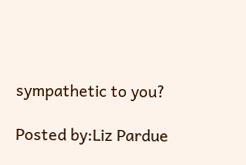sympathetic to you?

Posted by:Liz Pardue